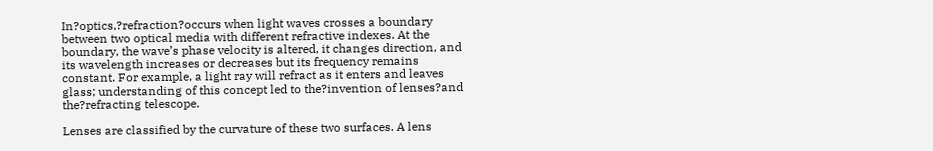In?optics,?refraction?occurs when light waves crosses a boundary between two optical media with different refractive indexes. At the boundary, the wave’s phase velocity is altered, it changes direction, and its wavelength increases or decreases but its frequency remains constant. For example, a light ray will refract as it enters and leaves glass; understanding of this concept led to the?invention of lenses?and the?refracting telescope.

Lenses are classified by the curvature of these two surfaces. A lens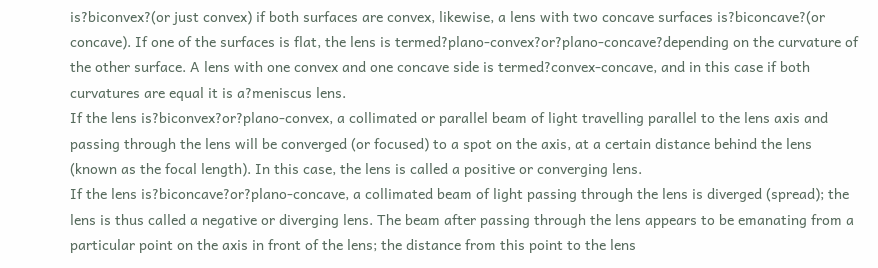is?biconvex?(or just convex) if both surfaces are convex, likewise, a lens with two concave surfaces is?biconcave?(or concave). If one of the surfaces is flat, the lens is termed?plano-convex?or?plano-concave?depending on the curvature of the other surface. A lens with one convex and one concave side is termed?convex-concave, and in this case if both curvatures are equal it is a?meniscus lens.
If the lens is?biconvex?or?plano-convex, a collimated or parallel beam of light travelling parallel to the lens axis and passing through the lens will be converged (or focused) to a spot on the axis, at a certain distance behind the lens (known as the focal length). In this case, the lens is called a positive or converging lens.
If the lens is?biconcave?or?plano-concave, a collimated beam of light passing through the lens is diverged (spread); the lens is thus called a negative or diverging lens. The beam after passing through the lens appears to be emanating from a particular point on the axis in front of the lens; the distance from this point to the lens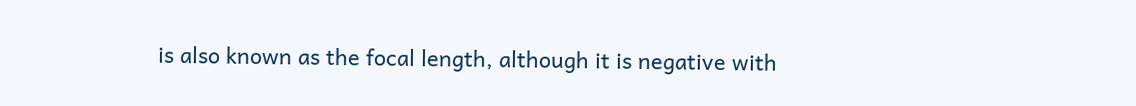is also known as the focal length, although it is negative with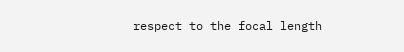respect to the focal length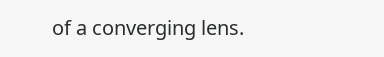of a converging lens.